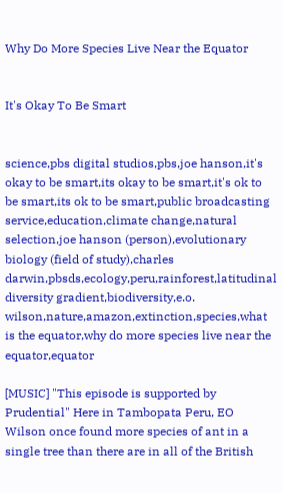Why Do More Species Live Near the Equator


It's Okay To Be Smart


science,pbs digital studios,pbs,joe hanson,it's okay to be smart,its okay to be smart,it's ok to be smart,its ok to be smart,public broadcasting service,education,climate change,natural selection,joe hanson (person),evolutionary biology (field of study),charles darwin,pbsds,ecology,peru,rainforest,latitudinal diversity gradient,biodiversity,e.o. wilson,nature,amazon,extinction,species,what is the equator,why do more species live near the equator,equator

[MUSIC] "This episode is supported by Prudential" Here in Tambopata Peru, EO Wilson once found more species of ant in a single tree than there are in all of the British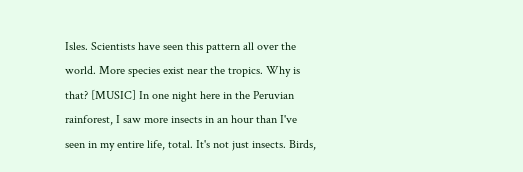Isles. Scientists have seen this pattern all over the world. More species exist near the tropics. Why is that? [MUSIC] In one night here in the Peruvian rainforest, I saw more insects in an hour than I've seen in my entire life, total. It's not just insects. Birds,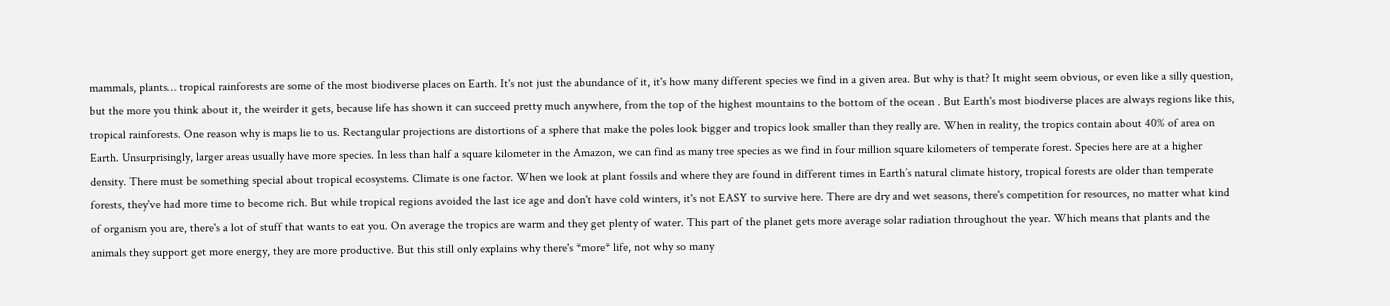mammals, plants… tropical rainforests are some of the most biodiverse places on Earth. It's not just the abundance of it, it's how many different species we find in a given area. But why is that? It might seem obvious, or even like a silly question, but the more you think about it, the weirder it gets, because life has shown it can succeed pretty much anywhere, from the top of the highest mountains to the bottom of the ocean . But Earth's most biodiverse places are always regions like this, tropical rainforests. One reason why is maps lie to us. Rectangular projections are distortions of a sphere that make the poles look bigger and tropics look smaller than they really are. When in reality, the tropics contain about 40% of area on Earth. Unsurprisingly, larger areas usually have more species. In less than half a square kilometer in the Amazon, we can find as many tree species as we find in four million square kilometers of temperate forest. Species here are at a higher density. There must be something special about tropical ecosystems. Climate is one factor. When we look at plant fossils and where they are found in different times in Earth’s natural climate history, tropical forests are older than temperate forests, they've had more time to become rich. But while tropical regions avoided the last ice age and don't have cold winters, it's not EASY to survive here. There are dry and wet seasons, there's competition for resources, no matter what kind of organism you are, there's a lot of stuff that wants to eat you. On average the tropics are warm and they get plenty of water. This part of the planet gets more average solar radiation throughout the year. Which means that plants and the animals they support get more energy, they are more productive. But this still only explains why there's *more* life, not why so many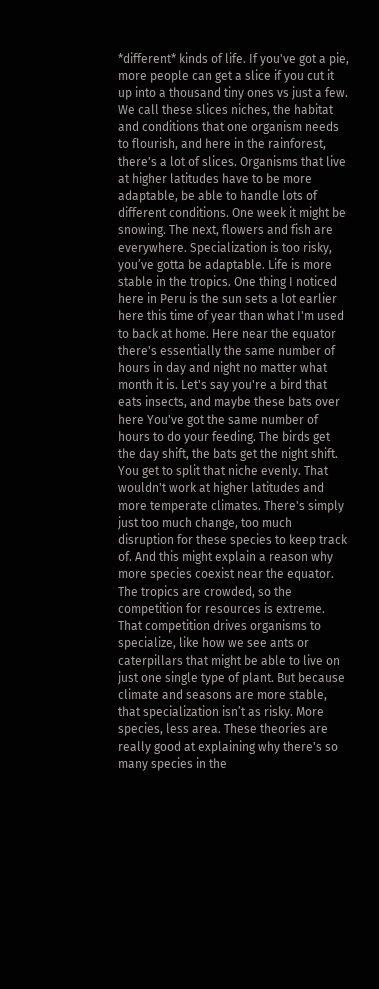*different* kinds of life. If you've got a pie, more people can get a slice if you cut it up into a thousand tiny ones vs just a few. We call these slices niches, the habitat and conditions that one organism needs to flourish, and here in the rainforest, there's a lot of slices. Organisms that live at higher latitudes have to be more adaptable, be able to handle lots of different conditions. One week it might be snowing. The next, flowers and fish are everywhere. Specialization is too risky, you’ve gotta be adaptable. Life is more stable in the tropics. One thing I noticed here in Peru is the sun sets a lot earlier here this time of year than what I'm used to back at home. Here near the equator there's essentially the same number of hours in day and night no matter what month it is. Let's say you're a bird that eats insects, and maybe these bats over here You've got the same number of hours to do your feeding. The birds get the day shift, the bats get the night shift. You get to split that niche evenly. That wouldn't work at higher latitudes and more temperate climates. There's simply just too much change, too much disruption for these species to keep track of. And this might explain a reason why more species coexist near the equator. The tropics are crowded, so the competition for resources is extreme. That competition drives organisms to specialize, like how we see ants or caterpillars that might be able to live on just one single type of plant. But because climate and seasons are more stable, that specialization isn’t as risky. More species, less area. These theories are really good at explaining why there's so many species in the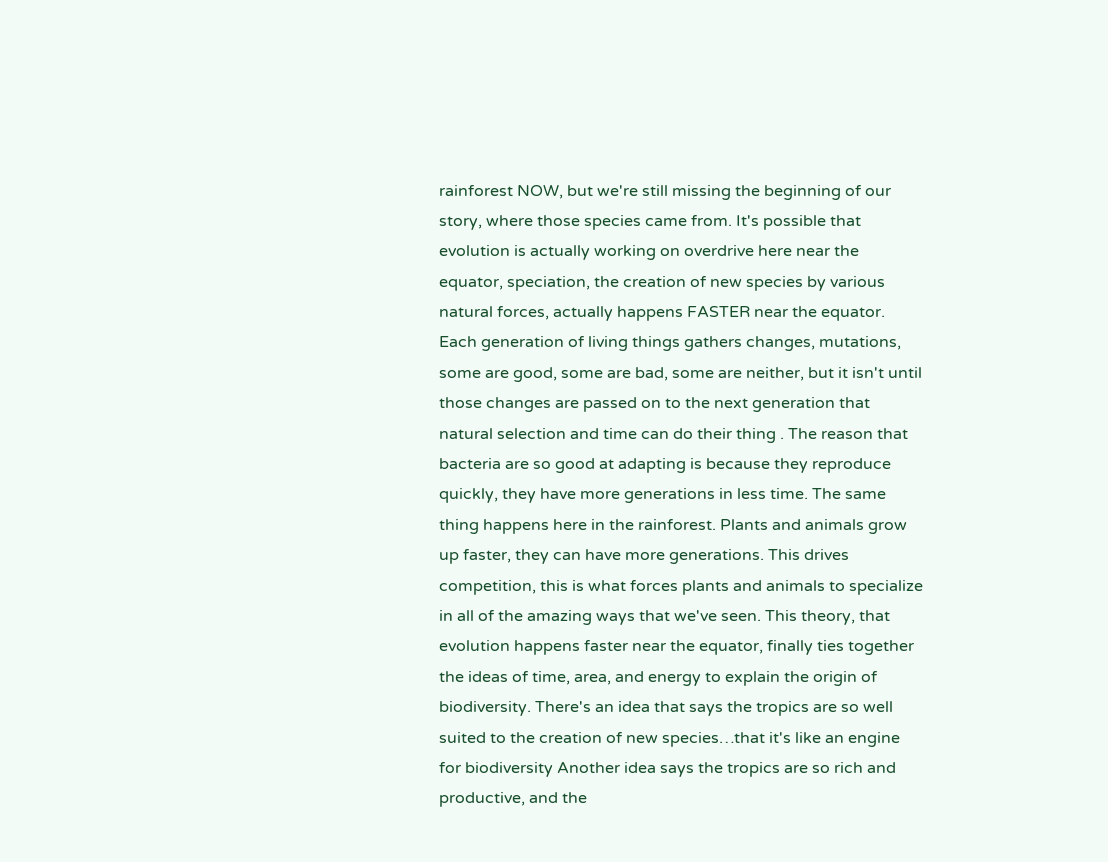rainforest NOW, but we're still missing the beginning of our story, where those species came from. It's possible that evolution is actually working on overdrive here near the equator, speciation, the creation of new species by various natural forces, actually happens FASTER near the equator. Each generation of living things gathers changes, mutations, some are good, some are bad, some are neither, but it isn't until those changes are passed on to the next generation that natural selection and time can do their thing . The reason that bacteria are so good at adapting is because they reproduce quickly, they have more generations in less time. The same thing happens here in the rainforest. Plants and animals grow up faster, they can have more generations. This drives competition, this is what forces plants and animals to specialize in all of the amazing ways that we've seen. This theory, that evolution happens faster near the equator, finally ties together the ideas of time, area, and energy to explain the origin of biodiversity. There's an idea that says the tropics are so well suited to the creation of new species…that it's like an engine for biodiversity Another idea says the tropics are so rich and productive, and the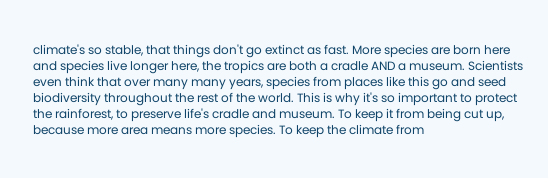climate's so stable, that things don't go extinct as fast. More species are born here and species live longer here, the tropics are both a cradle AND a museum. Scientists even think that over many many years, species from places like this go and seed biodiversity throughout the rest of the world. This is why it's so important to protect the rainforest, to preserve life's cradle and museum. To keep it from being cut up, because more area means more species. To keep the climate from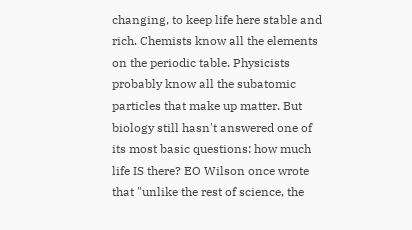changing, to keep life here stable and rich. Chemists know all the elements on the periodic table. Physicists probably know all the subatomic particles that make up matter. But biology still hasn't answered one of its most basic questions: how much life IS there? EO Wilson once wrote that "unlike the rest of science, the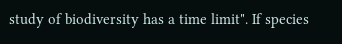study of biodiversity has a time limit". If species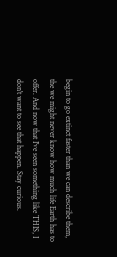begin to go extinct faster than we can describe them, the we might never know how much life Earth has to offer. And now that I've seen something like THIS, I don't want to see that happen. Stay curious.